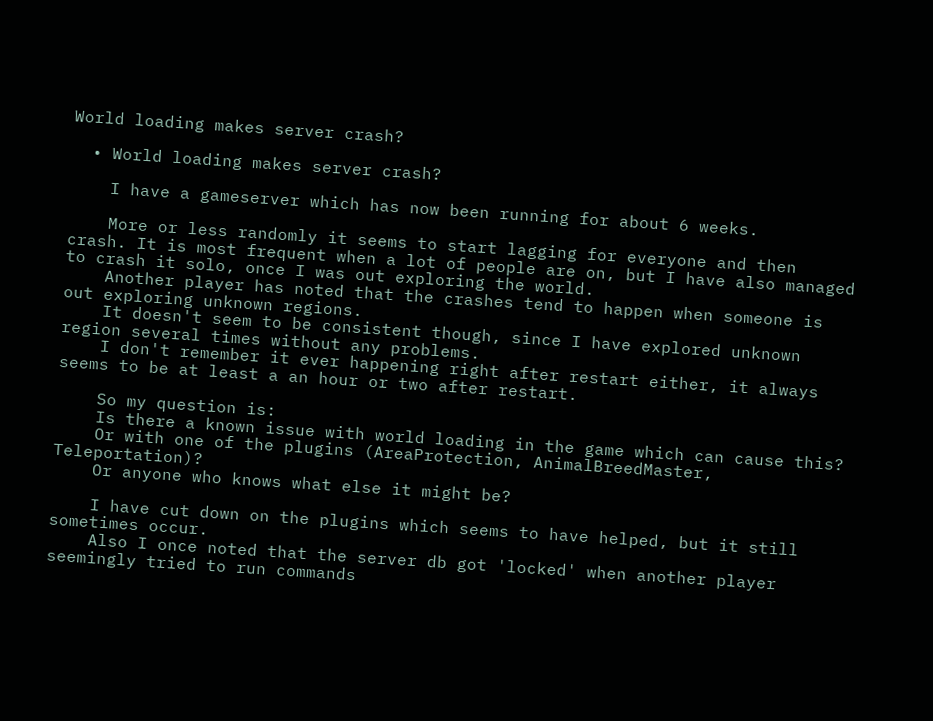World loading makes server crash?

  • World loading makes server crash?

    I have a gameserver which has now been running for about 6 weeks.

    More or less randomly it seems to start lagging for everyone and then crash. It is most frequent when a lot of people are on, but I have also managed to crash it solo, once I was out exploring the world.
    Another player has noted that the crashes tend to happen when someone is out exploring unknown regions.
    It doesn't seem to be consistent though, since I have explored unknown region several times without any problems.
    I don't remember it ever happening right after restart either, it always seems to be at least a an hour or two after restart.

    So my question is:
    Is there a known issue with world loading in the game which can cause this?
    Or with one of the plugins (AreaProtection, AnimalBreedMaster, Teleportation)?
    Or anyone who knows what else it might be?

    I have cut down on the plugins which seems to have helped, but it still sometimes occur.
    Also I once noted that the server db got 'locked' when another player seemingly tried to run commands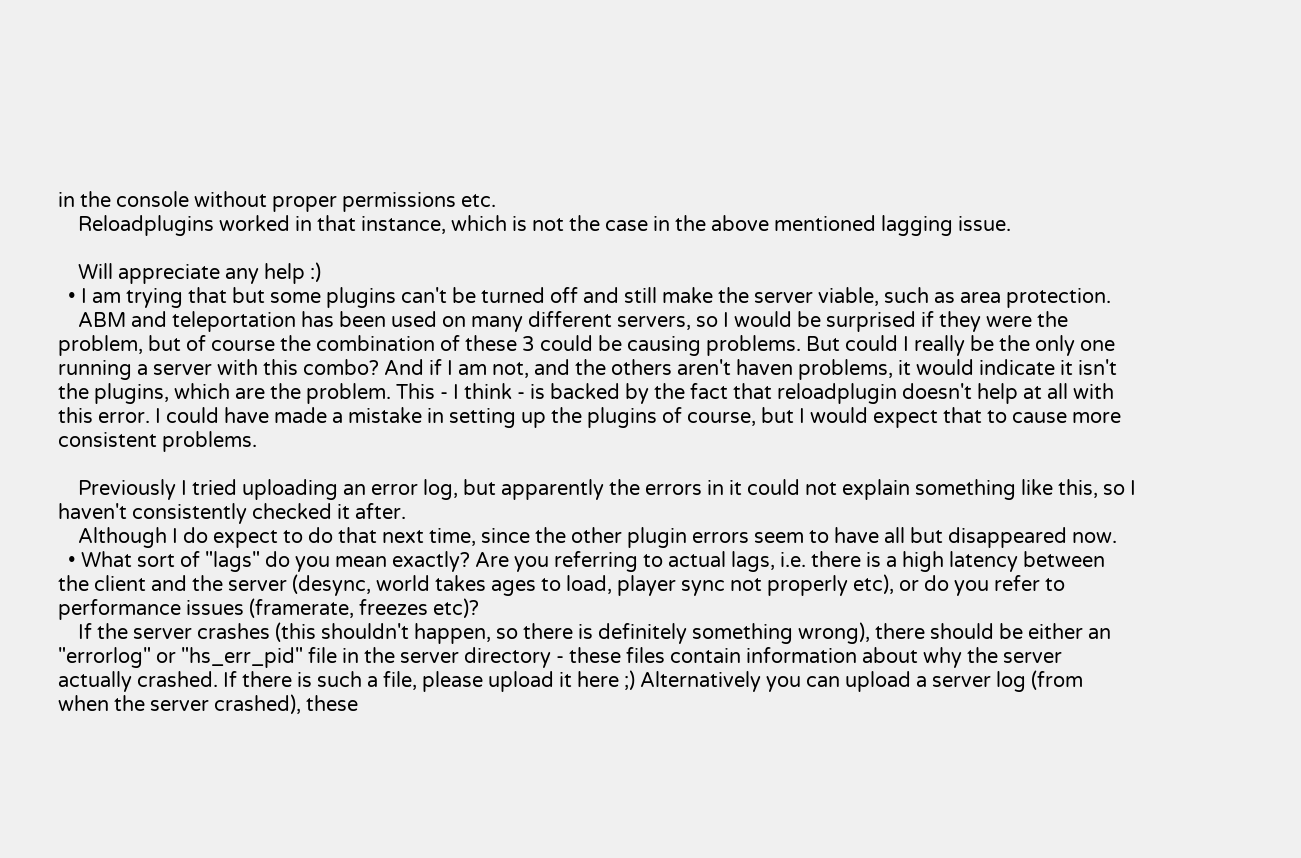in the console without proper permissions etc.
    Reloadplugins worked in that instance, which is not the case in the above mentioned lagging issue.

    Will appreciate any help :)
  • I am trying that but some plugins can't be turned off and still make the server viable, such as area protection.
    ABM and teleportation has been used on many different servers, so I would be surprised if they were the problem, but of course the combination of these 3 could be causing problems. But could I really be the only one running a server with this combo? And if I am not, and the others aren't haven problems, it would indicate it isn't the plugins, which are the problem. This - I think - is backed by the fact that reloadplugin doesn't help at all with this error. I could have made a mistake in setting up the plugins of course, but I would expect that to cause more consistent problems.

    Previously I tried uploading an error log, but apparently the errors in it could not explain something like this, so I haven't consistently checked it after.
    Although I do expect to do that next time, since the other plugin errors seem to have all but disappeared now.
  • What sort of "lags" do you mean exactly? Are you referring to actual lags, i.e. there is a high latency between the client and the server (desync, world takes ages to load, player sync not properly etc), or do you refer to performance issues (framerate, freezes etc)?
    If the server crashes (this shouldn't happen, so there is definitely something wrong), there should be either an "errorlog" or "hs_err_pid" file in the server directory - these files contain information about why the server actually crashed. If there is such a file, please upload it here ;) Alternatively you can upload a server log (from when the server crashed), these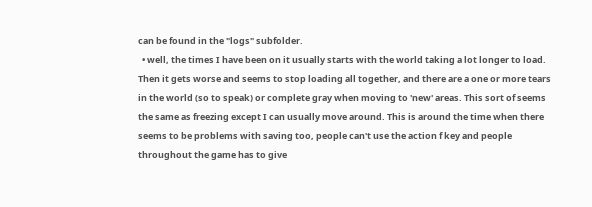can be found in the "logs" subfolder.
  • well, the times I have been on it usually starts with the world taking a lot longer to load. Then it gets worse and seems to stop loading all together, and there are a one or more tears in the world (so to speak) or complete gray when moving to 'new' areas. This sort of seems the same as freezing except I can usually move around. This is around the time when there seems to be problems with saving too, people can't use the action f key and people throughout the game has to give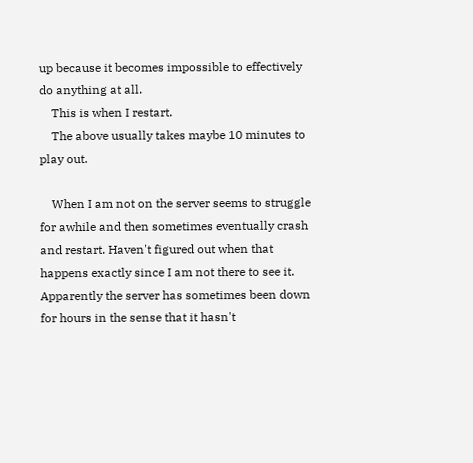up because it becomes impossible to effectively do anything at all.
    This is when I restart.
    The above usually takes maybe 10 minutes to play out.

    When I am not on the server seems to struggle for awhile and then sometimes eventually crash and restart. Haven't figured out when that happens exactly since I am not there to see it. Apparently the server has sometimes been down for hours in the sense that it hasn't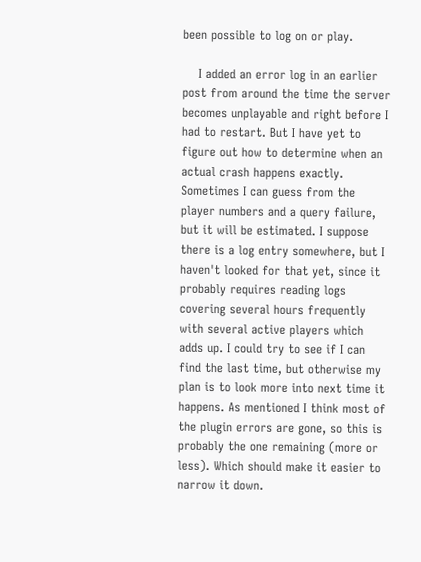been possible to log on or play.

    I added an error log in an earlier post from around the time the server becomes unplayable and right before I had to restart. But I have yet to figure out how to determine when an actual crash happens exactly. Sometimes I can guess from the player numbers and a query failure, but it will be estimated. I suppose there is a log entry somewhere, but I haven't looked for that yet, since it probably requires reading logs covering several hours frequently with several active players which adds up. I could try to see if I can find the last time, but otherwise my plan is to look more into next time it happens. As mentioned I think most of the plugin errors are gone, so this is probably the one remaining (more or less). Which should make it easier to narrow it down.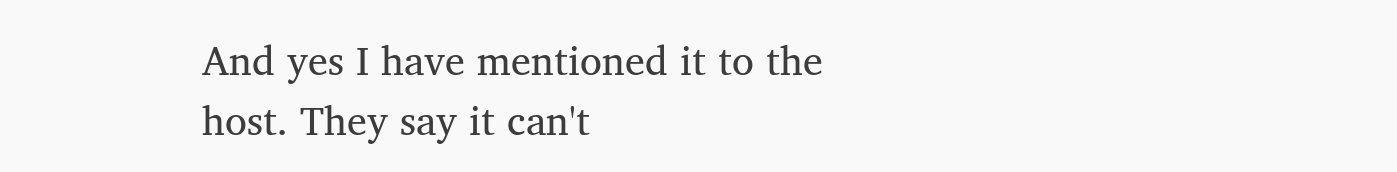And yes I have mentioned it to the host. They say it can't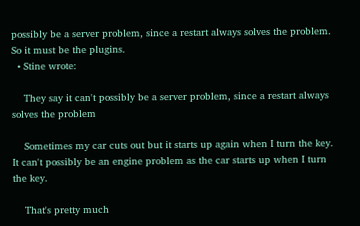possibly be a server problem, since a restart always solves the problem. So it must be the plugins.
  • Stine wrote:

    They say it can't possibly be a server problem, since a restart always solves the problem

    Sometimes my car cuts out but it starts up again when I turn the key. It can't possibly be an engine problem as the car starts up when I turn the key.

    That's pretty much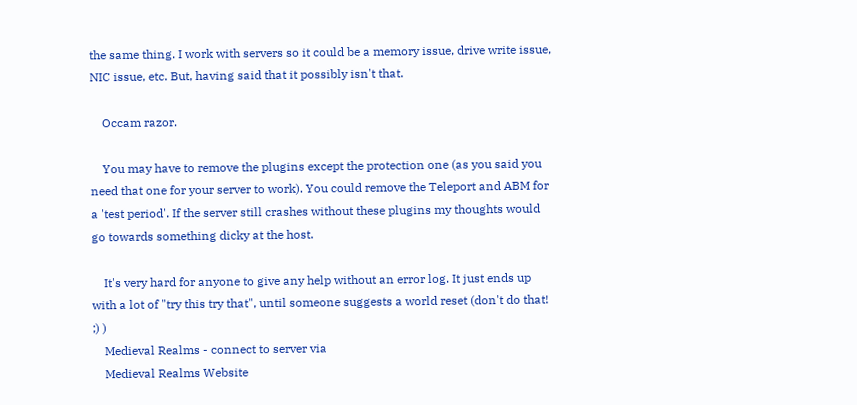the same thing. I work with servers so it could be a memory issue, drive write issue, NIC issue, etc. But, having said that it possibly isn't that.

    Occam razor.

    You may have to remove the plugins except the protection one (as you said you need that one for your server to work). You could remove the Teleport and ABM for a 'test period'. If the server still crashes without these plugins my thoughts would go towards something dicky at the host.

    It's very hard for anyone to give any help without an error log. It just ends up with a lot of "try this try that", until someone suggests a world reset (don't do that! ;) )
    Medieval Realms - connect to server via
    Medieval Realms Website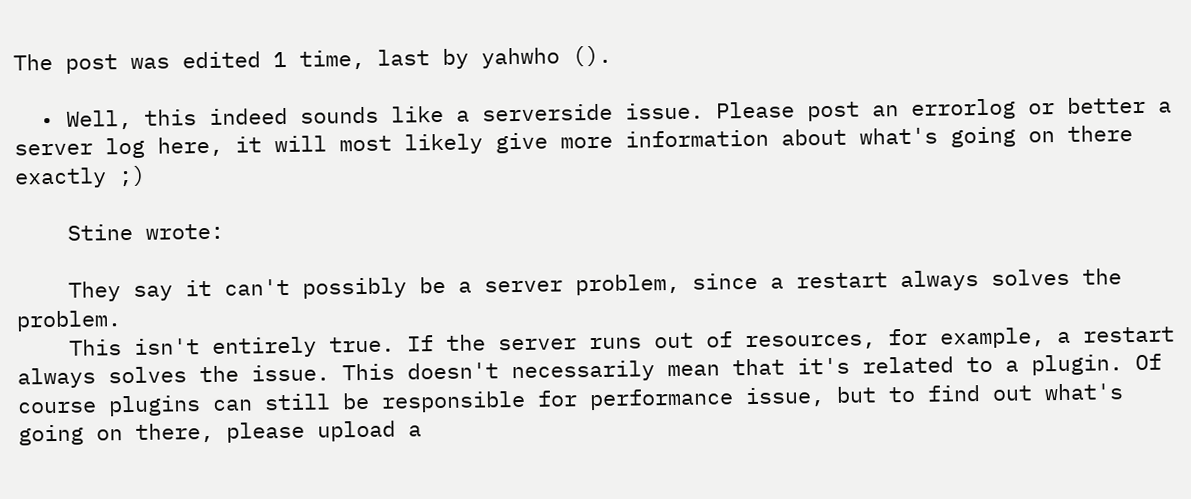The post was edited 1 time, last by yahwho ().

  • Well, this indeed sounds like a serverside issue. Please post an errorlog or better a server log here, it will most likely give more information about what's going on there exactly ;)

    Stine wrote:

    They say it can't possibly be a server problem, since a restart always solves the problem.
    This isn't entirely true. If the server runs out of resources, for example, a restart always solves the issue. This doesn't necessarily mean that it's related to a plugin. Of course plugins can still be responsible for performance issue, but to find out what's going on there, please upload a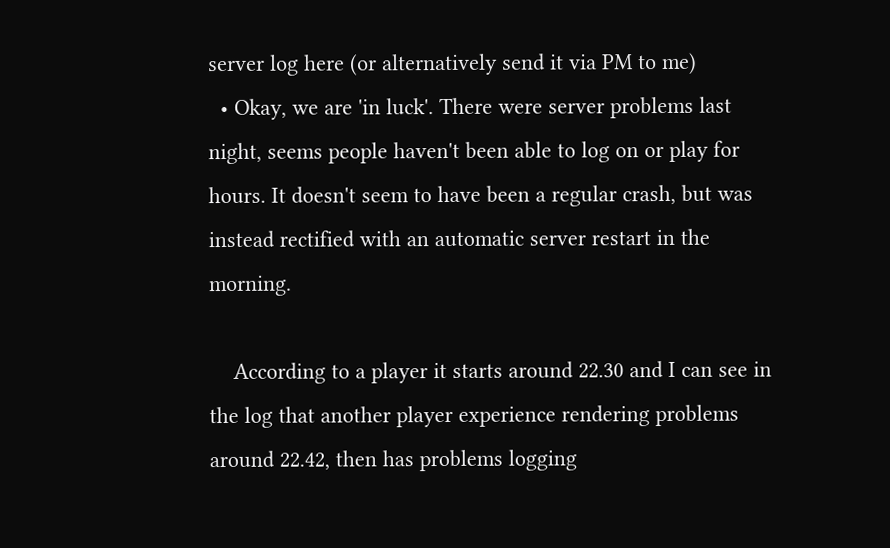server log here (or alternatively send it via PM to me)
  • Okay, we are 'in luck'. There were server problems last night, seems people haven't been able to log on or play for hours. It doesn't seem to have been a regular crash, but was instead rectified with an automatic server restart in the morning.

    According to a player it starts around 22.30 and I can see in the log that another player experience rendering problems around 22.42, then has problems logging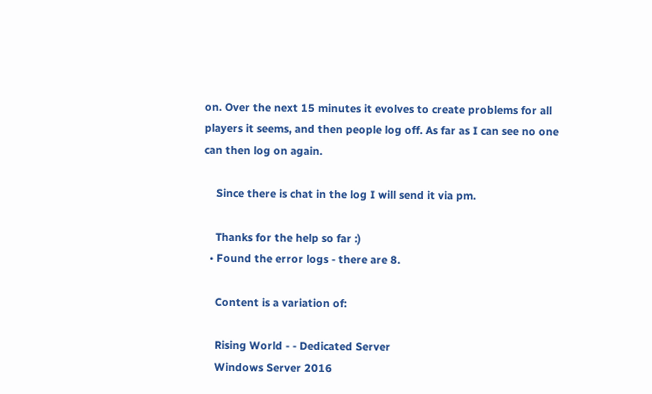on. Over the next 15 minutes it evolves to create problems for all players it seems, and then people log off. As far as I can see no one can then log on again.

    Since there is chat in the log I will send it via pm.

    Thanks for the help so far :)
  • Found the error logs - there are 8.

    Content is a variation of:

    Rising World - - Dedicated Server
    Windows Server 2016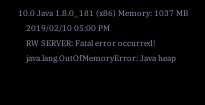10.0 Java 1.8.0_181 (x86) Memory: 1037 MB
    2019/02/10 05:00 PM
    RW SERVER: Fatal error occurred!
    java.lang.OutOfMemoryError: Java heap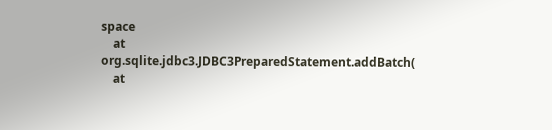space
    at org.sqlite.jdbc3.JDBC3PreparedStatement.addBatch(
    at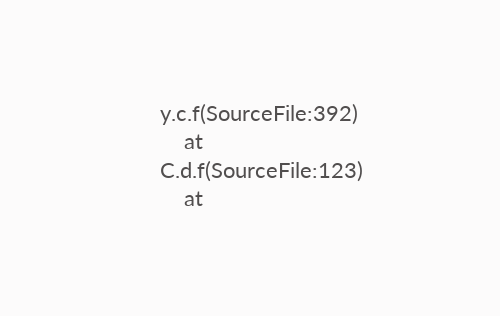y.c.f(SourceFile:392)
    at C.d.f(SourceFile:123)
    at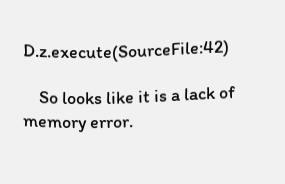D.z.execute(SourceFile:42)

    So looks like it is a lack of memory error.